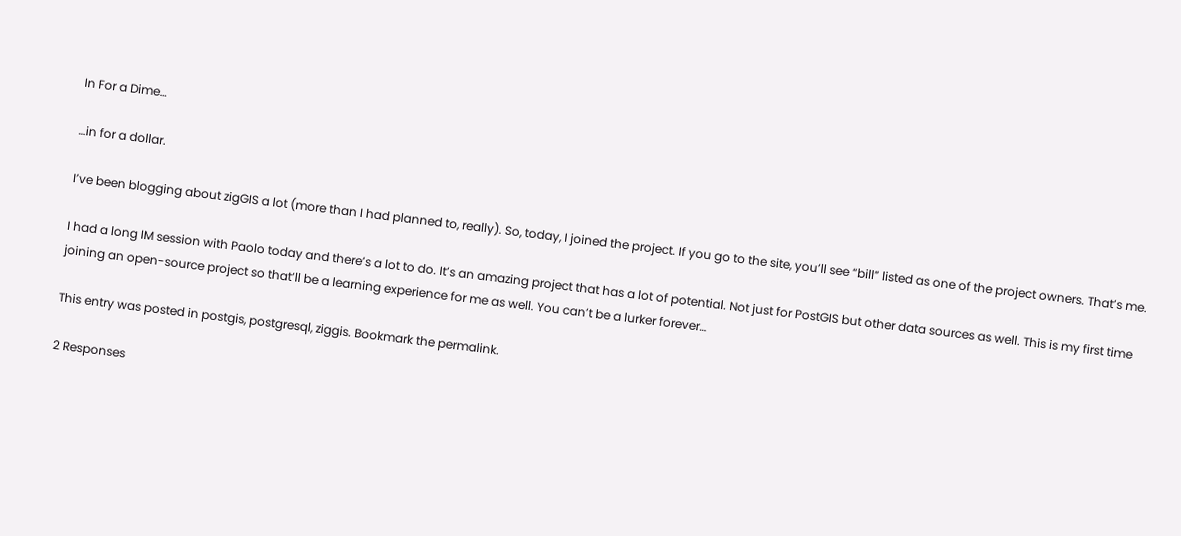In For a Dime…

…in for a dollar.

I’ve been blogging about zigGIS a lot (more than I had planned to, really). So, today, I joined the project. If you go to the site, you’ll see “bill” listed as one of the project owners. That’s me.

I had a long IM session with Paolo today and there’s a lot to do. It’s an amazing project that has a lot of potential. Not just for PostGIS but other data sources as well. This is my first time joining an open-source project so that’ll be a learning experience for me as well. You can’t be a lurker forever…

This entry was posted in postgis, postgresql, ziggis. Bookmark the permalink.

2 Responses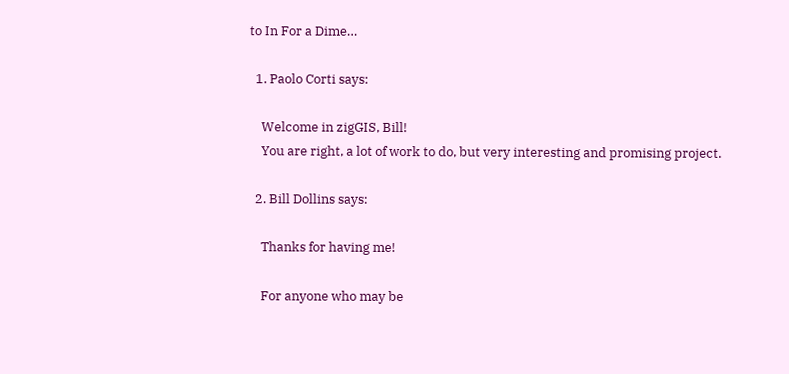to In For a Dime…

  1. Paolo Corti says:

    Welcome in zigGIS, Bill!
    You are right, a lot of work to do, but very interesting and promising project.

  2. Bill Dollins says:

    Thanks for having me!

    For anyone who may be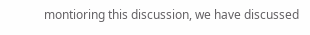montioring this discussion, we have discussed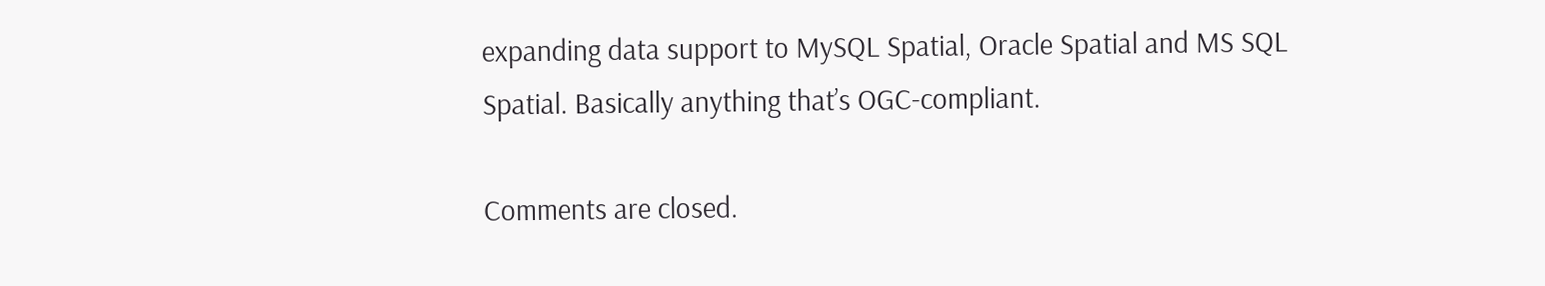expanding data support to MySQL Spatial, Oracle Spatial and MS SQL Spatial. Basically anything that’s OGC-compliant.

Comments are closed.